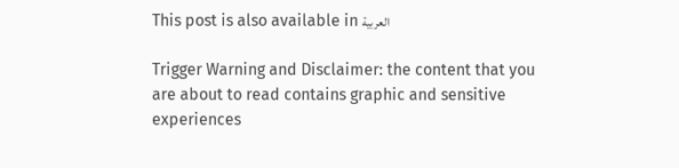This post is also available in العربية

Trigger Warning and Disclaimer: the content that you are about to read contains graphic and sensitive experiences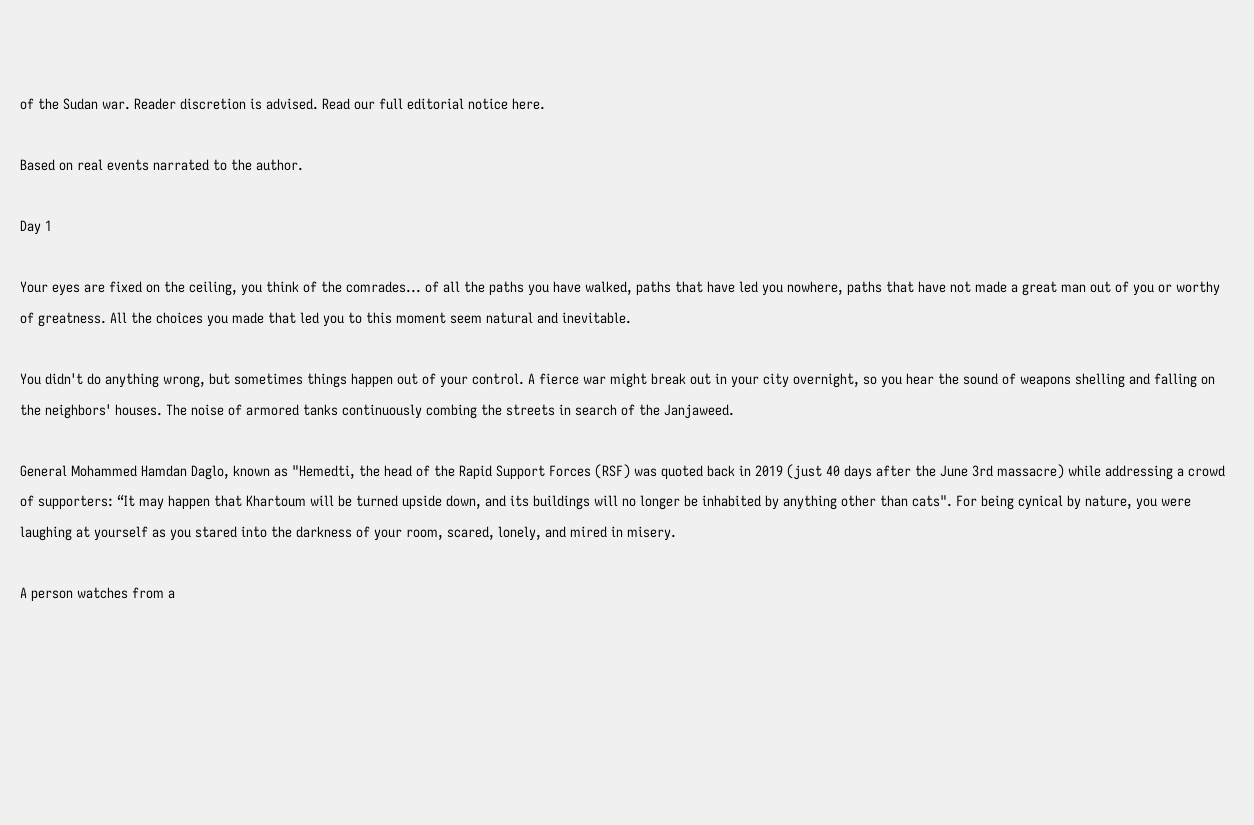of the Sudan war. Reader discretion is advised. Read our full editorial notice here.

Based on real events narrated to the author.

Day 1

Your eyes are fixed on the ceiling, you think of the comrades... of all the paths you have walked, paths that have led you nowhere, paths that have not made a great man out of you or worthy of greatness. All the choices you made that led you to this moment seem natural and inevitable.

You didn't do anything wrong, but sometimes things happen out of your control. A fierce war might break out in your city overnight, so you hear the sound of weapons shelling and falling on the neighbors' houses. The noise of armored tanks continuously combing the streets in search of the Janjaweed.

General Mohammed Hamdan Daglo, known as "Hemedti, the head of the Rapid Support Forces (RSF) was quoted back in 2019 (just 40 days after the June 3rd massacre) while addressing a crowd of supporters: “It may happen that Khartoum will be turned upside down, and its buildings will no longer be inhabited by anything other than cats". For being cynical by nature, you were laughing at yourself as you stared into the darkness of your room, scared, lonely, and mired in misery.

A person watches from a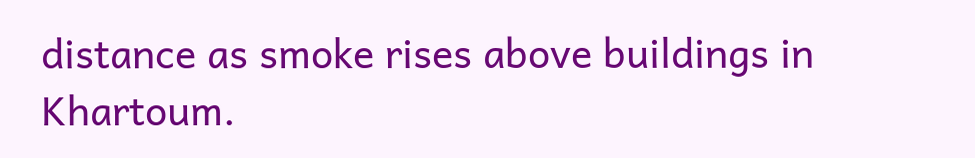distance as smoke rises above buildings in Khartoum.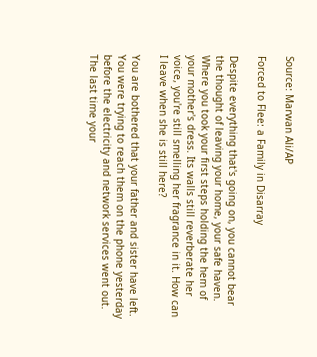Source: Marwan Ali/AP

Forced to Flee: a Family in Disarray

Despite everything that's going on, you cannot bear the thought of leaving your home, your safe haven. Where you took your first steps holding the hem of your mother's dress. Its walls still reverberate her voice, you're still smelling her fragrance in it. How can I leave when she is still here?

You are bothered that your father and sister have left. You were trying to reach them on the phone yesterday before the electricity and network services went out. The last time your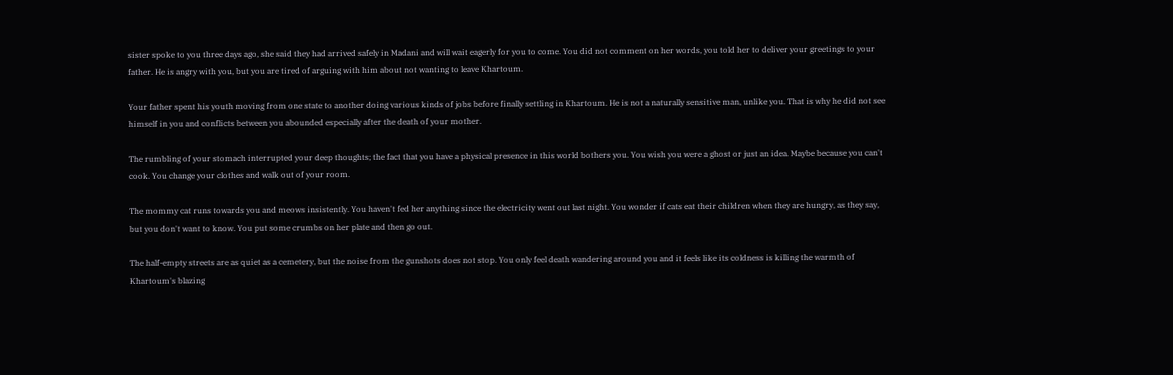sister spoke to you three days ago, she said they had arrived safely in Madani and will wait eagerly for you to come. You did not comment on her words, you told her to deliver your greetings to your father. He is angry with you, but you are tired of arguing with him about not wanting to leave Khartoum.

Your father spent his youth moving from one state to another doing various kinds of jobs before finally settling in Khartoum. He is not a naturally sensitive man, unlike you. That is why he did not see himself in you and conflicts between you abounded especially after the death of your mother.

The rumbling of your stomach interrupted your deep thoughts; the fact that you have a physical presence in this world bothers you. You wish you were a ghost or just an idea. Maybe because you can't cook. You change your clothes and walk out of your room.

The mommy cat runs towards you and meows insistently. You haven't fed her anything since the electricity went out last night. You wonder if cats eat their children when they are hungry, as they say, but you don't want to know. You put some crumbs on her plate and then go out.

The half-empty streets are as quiet as a cemetery, but the noise from the gunshots does not stop. You only feel death wandering around you and it feels like its coldness is killing the warmth of Khartoum's blazing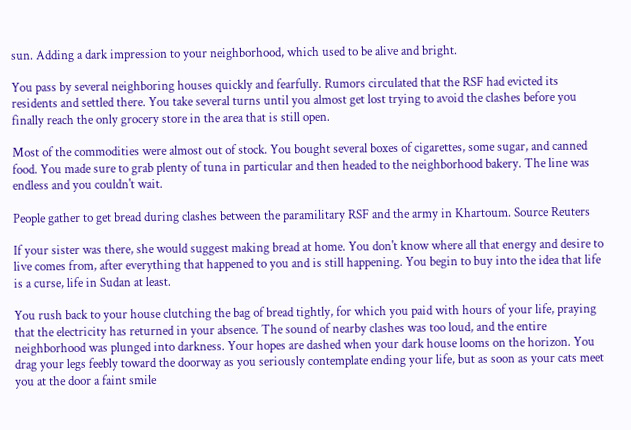sun. Adding a dark impression to your neighborhood, which used to be alive and bright.

You pass by several neighboring houses quickly and fearfully. Rumors circulated that the RSF had evicted its residents and settled there. You take several turns until you almost get lost trying to avoid the clashes before you finally reach the only grocery store in the area that is still open.

Most of the commodities were almost out of stock. You bought several boxes of cigarettes, some sugar, and canned food. You made sure to grab plenty of tuna in particular and then headed to the neighborhood bakery. The line was endless and you couldn't wait.

People gather to get bread during clashes between the paramilitary RSF and the army in Khartoum. Source Reuters

If your sister was there, she would suggest making bread at home. You don't know where all that energy and desire to live comes from, after everything that happened to you and is still happening. You begin to buy into the idea that life is a curse, life in Sudan at least.

You rush back to your house clutching the bag of bread tightly, for which you paid with hours of your life, praying that the electricity has returned in your absence. The sound of nearby clashes was too loud, and the entire neighborhood was plunged into darkness. Your hopes are dashed when your dark house looms on the horizon. You drag your legs feebly toward the doorway as you seriously contemplate ending your life, but as soon as your cats meet you at the door a faint smile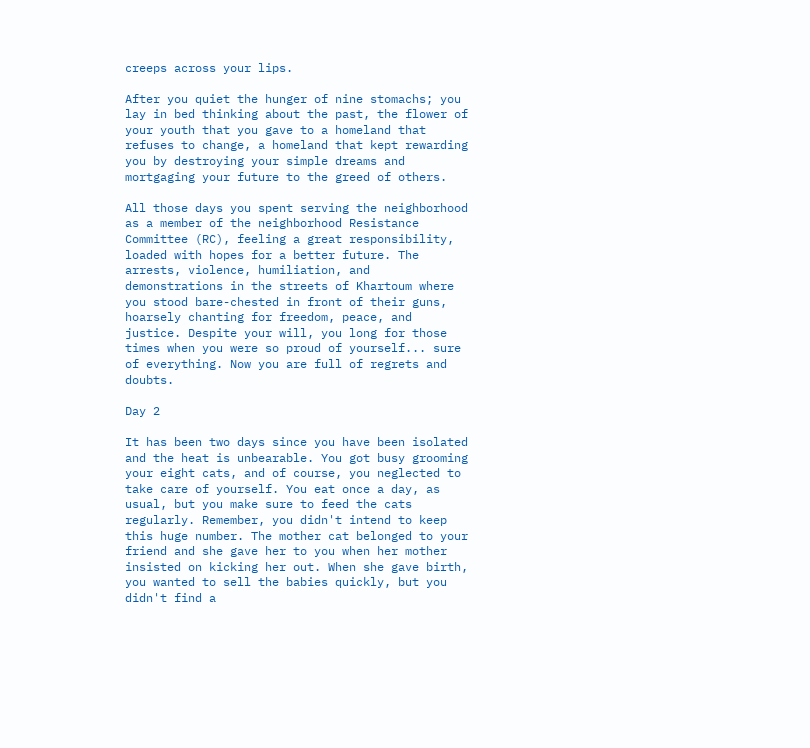creeps across your lips.

After you quiet the hunger of nine stomachs; you lay in bed thinking about the past, the flower of your youth that you gave to a homeland that refuses to change, a homeland that kept rewarding you by destroying your simple dreams and mortgaging your future to the greed of others.

All those days you spent serving the neighborhood as a member of the neighborhood Resistance Committee (RC), feeling a great responsibility, loaded with hopes for a better future. The arrests, violence, humiliation, and demonstrations in the streets of Khartoum where you stood bare-chested in front of their guns, hoarsely chanting for freedom, peace, and justice. Despite your will, you long for those times when you were so proud of yourself... sure of everything. Now you are full of regrets and doubts.

Day 2

It has been two days since you have been isolated and the heat is unbearable. You got busy grooming your eight cats, and of course, you neglected to take care of yourself. You eat once a day, as usual, but you make sure to feed the cats regularly. Remember, you didn't intend to keep this huge number. The mother cat belonged to your friend and she gave her to you when her mother insisted on kicking her out. When she gave birth, you wanted to sell the babies quickly, but you didn't find a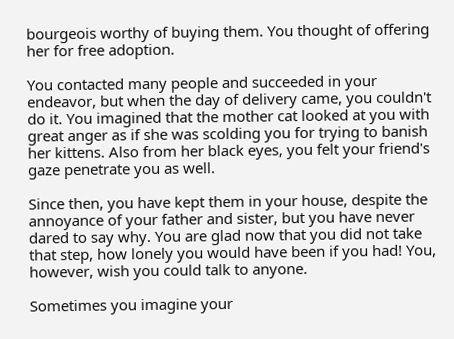bourgeois worthy of buying them. You thought of offering her for free adoption.

You contacted many people and succeeded in your endeavor, but when the day of delivery came, you couldn't do it. You imagined that the mother cat looked at you with great anger as if she was scolding you for trying to banish her kittens. Also from her black eyes, you felt your friend's gaze penetrate you as well.

Since then, you have kept them in your house, despite the annoyance of your father and sister, but you have never dared to say why. You are glad now that you did not take that step, how lonely you would have been if you had! You, however, wish you could talk to anyone.

Sometimes you imagine your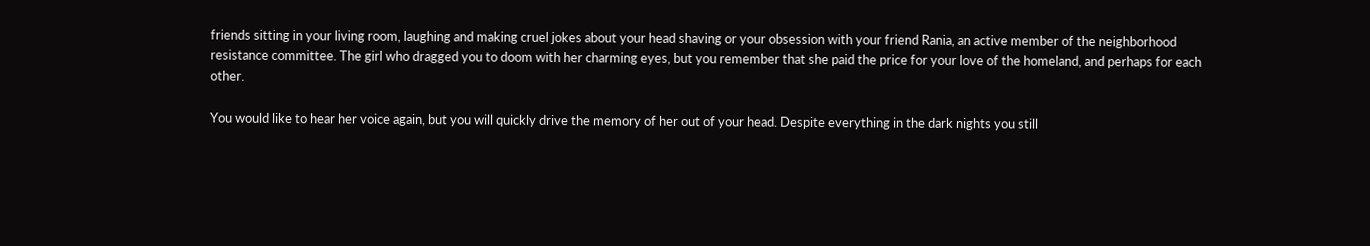friends sitting in your living room, laughing and making cruel jokes about your head shaving or your obsession with your friend Rania, an active member of the neighborhood resistance committee. The girl who dragged you to doom with her charming eyes, but you remember that she paid the price for your love of the homeland, and perhaps for each other.

You would like to hear her voice again, but you will quickly drive the memory of her out of your head. Despite everything in the dark nights you still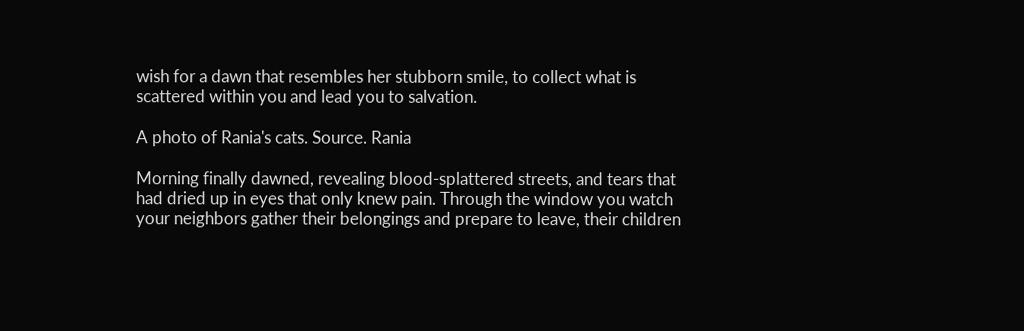wish for a dawn that resembles her stubborn smile, to collect what is scattered within you and lead you to salvation.

A photo of Rania's cats. Source. Rania

Morning finally dawned, revealing blood-splattered streets, and tears that had dried up in eyes that only knew pain. Through the window you watch your neighbors gather their belongings and prepare to leave, their children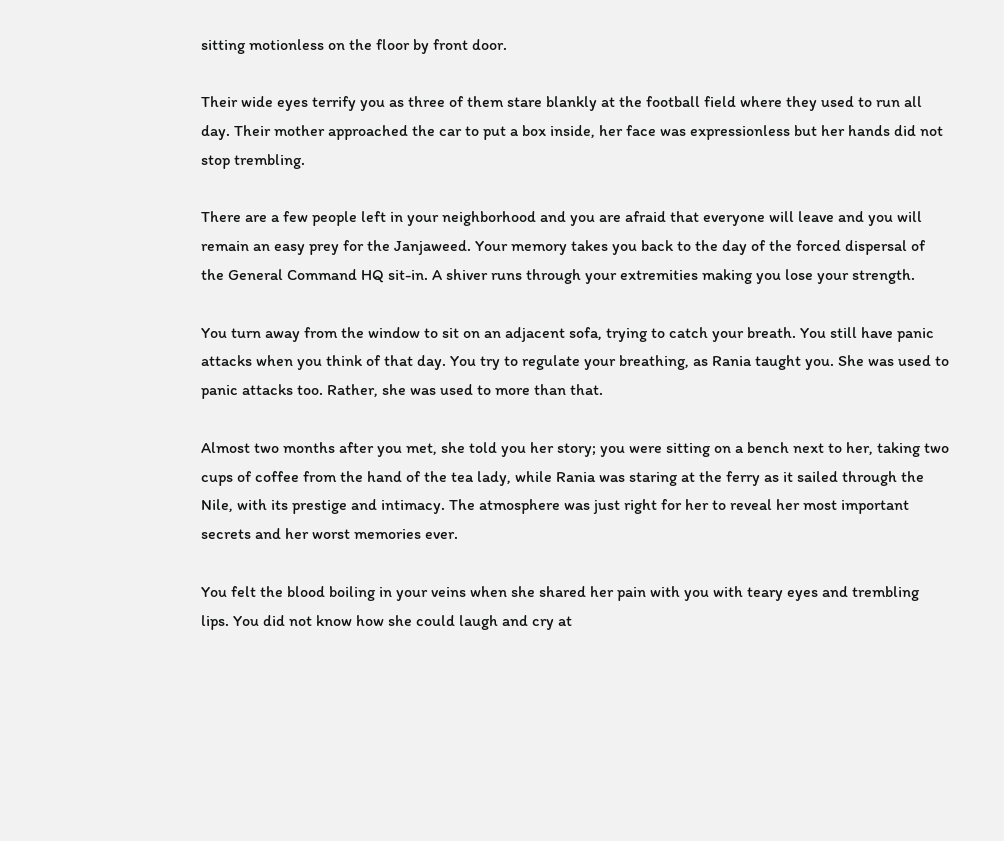sitting motionless on the floor by front door.

Their wide eyes terrify you as three of them stare blankly at the football field where they used to run all day. Their mother approached the car to put a box inside, her face was expressionless but her hands did not stop trembling.

There are a few people left in your neighborhood and you are afraid that everyone will leave and you will remain an easy prey for the Janjaweed. Your memory takes you back to the day of the forced dispersal of the General Command HQ sit-in. A shiver runs through your extremities making you lose your strength.

You turn away from the window to sit on an adjacent sofa, trying to catch your breath. You still have panic attacks when you think of that day. You try to regulate your breathing, as Rania taught you. She was used to panic attacks too. Rather, she was used to more than that.

Almost two months after you met, she told you her story; you were sitting on a bench next to her, taking two cups of coffee from the hand of the tea lady, while Rania was staring at the ferry as it sailed through the Nile, with its prestige and intimacy. The atmosphere was just right for her to reveal her most important secrets and her worst memories ever.

You felt the blood boiling in your veins when she shared her pain with you with teary eyes and trembling lips. You did not know how she could laugh and cry at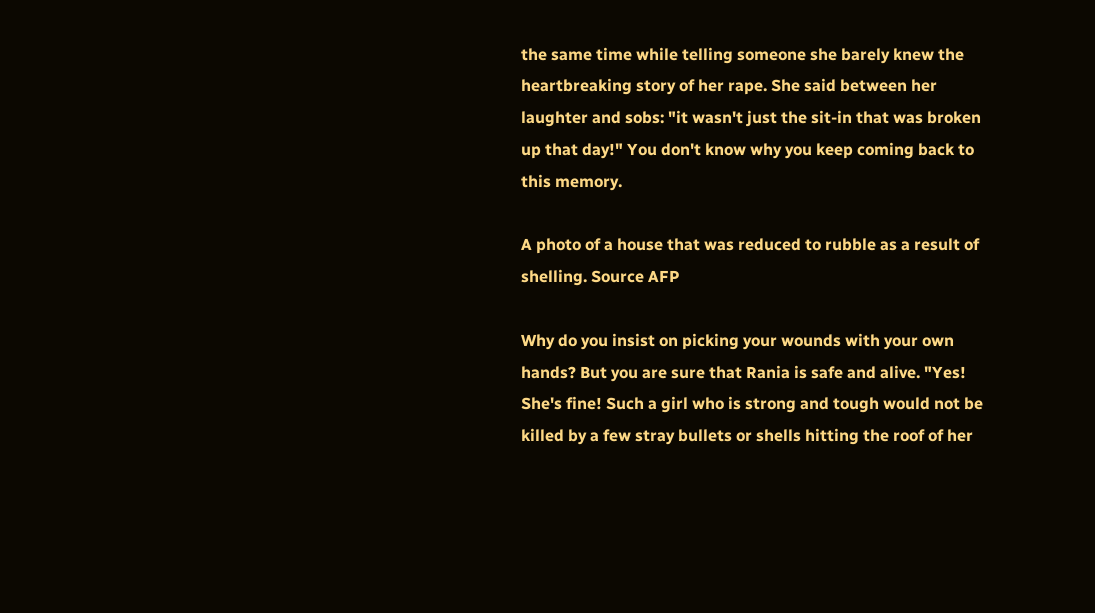the same time while telling someone she barely knew the heartbreaking story of her rape. She said between her laughter and sobs: "it wasn't just the sit-in that was broken up that day!" You don't know why you keep coming back to this memory.

A photo of a house that was reduced to rubble as a result of shelling. Source AFP

Why do you insist on picking your wounds with your own hands? But you are sure that Rania is safe and alive. "Yes! She's fine! Such a girl who is strong and tough would not be killed by a few stray bullets or shells hitting the roof of her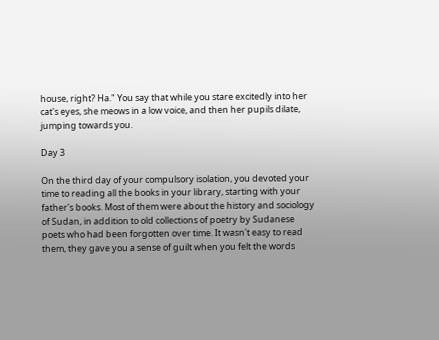house, right? Ha." You say that while you stare excitedly into her cat's eyes, she meows in a low voice, and then her pupils dilate, jumping towards you.

Day 3

On the third day of your compulsory isolation, you devoted your time to reading all the books in your library, starting with your father's books. Most of them were about the history and sociology of Sudan, in addition to old collections of poetry by Sudanese poets who had been forgotten over time. It wasn't easy to read them, they gave you a sense of guilt when you felt the words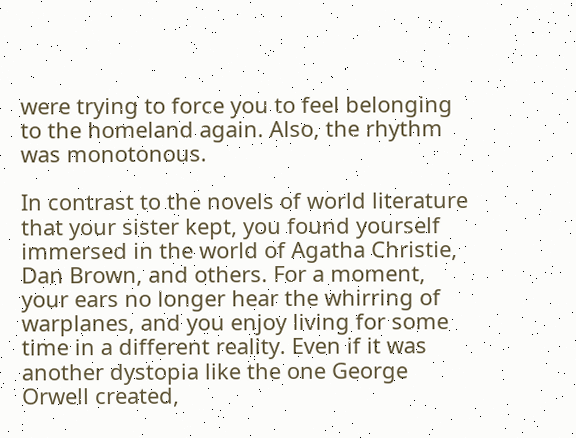were trying to force you to feel belonging to the homeland again. Also, the rhythm was monotonous.

In contrast to the novels of world literature that your sister kept, you found yourself immersed in the world of Agatha Christie, Dan Brown, and others. For a moment, your ears no longer hear the whirring of warplanes, and you enjoy living for some time in a different reality. Even if it was another dystopia like the one George Orwell created,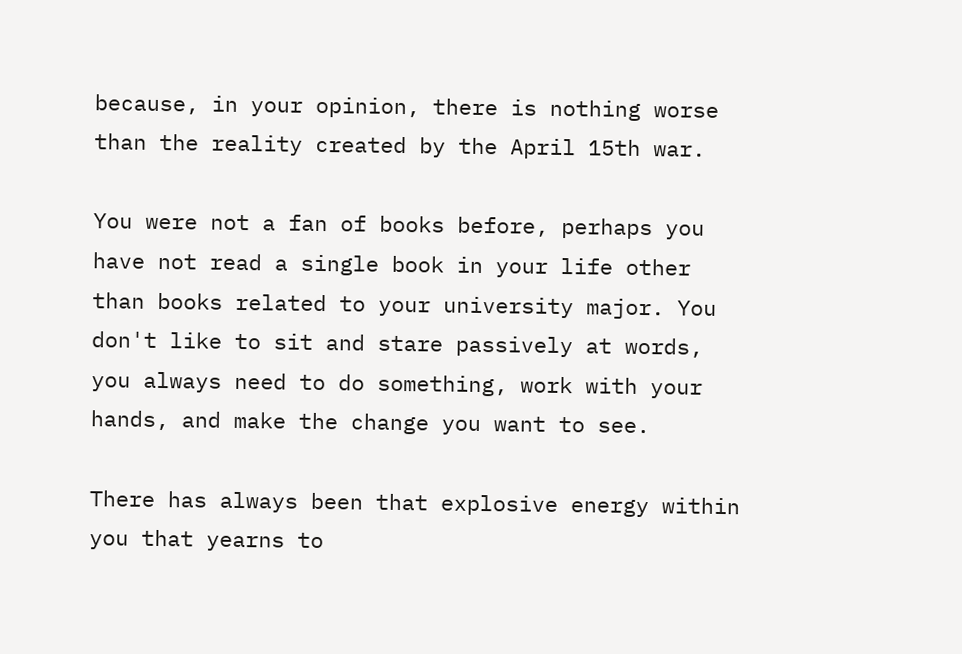because, in your opinion, there is nothing worse than the reality created by the April 15th war.

You were not a fan of books before, perhaps you have not read a single book in your life other than books related to your university major. You don't like to sit and stare passively at words, you always need to do something, work with your hands, and make the change you want to see.

There has always been that explosive energy within you that yearns to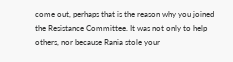come out, perhaps that is the reason why you joined the Resistance Committee. It was not only to help others, nor because Rania stole your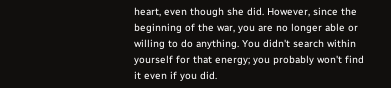heart, even though she did. However, since the beginning of the war, you are no longer able or willing to do anything. You didn't search within yourself for that energy; you probably won't find it even if you did.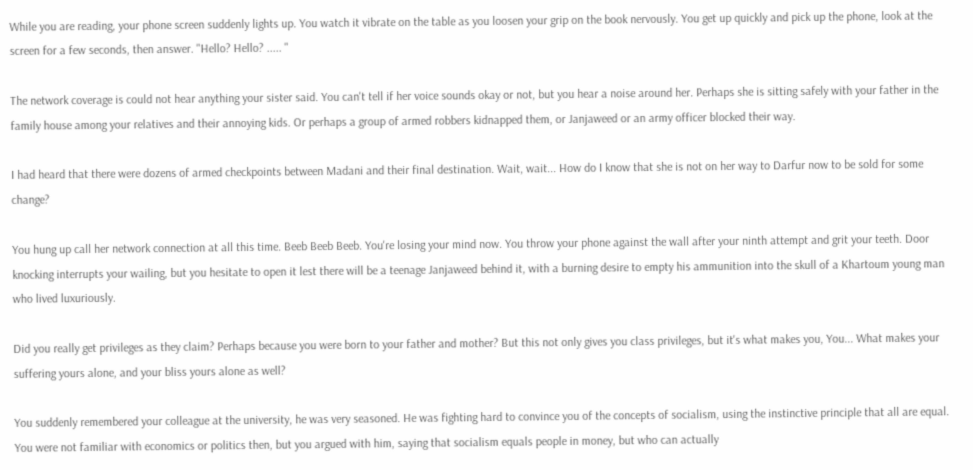While you are reading, your phone screen suddenly lights up. You watch it vibrate on the table as you loosen your grip on the book nervously. You get up quickly and pick up the phone, look at the screen for a few seconds, then answer. "Hello? Hello? ..... "

The network coverage is could not hear anything your sister said. You can't tell if her voice sounds okay or not, but you hear a noise around her. Perhaps she is sitting safely with your father in the family house among your relatives and their annoying kids. Or perhaps a group of armed robbers kidnapped them, or Janjaweed or an army officer blocked their way.

I had heard that there were dozens of armed checkpoints between Madani and their final destination. Wait, wait... How do I know that she is not on her way to Darfur now to be sold for some change?

You hung up call her network connection at all this time. Beeb Beeb Beeb. You're losing your mind now. You throw your phone against the wall after your ninth attempt and grit your teeth. Door knocking interrupts your wailing, but you hesitate to open it lest there will be a teenage Janjaweed behind it, with a burning desire to empty his ammunition into the skull of a Khartoum young man who lived luxuriously.

Did you really get privileges as they claim? Perhaps because you were born to your father and mother? But this not only gives you class privileges, but it's what makes you, You... What makes your suffering yours alone, and your bliss yours alone as well?

You suddenly remembered your colleague at the university, he was very seasoned. He was fighting hard to convince you of the concepts of socialism, using the instinctive principle that all are equal. You were not familiar with economics or politics then, but you argued with him, saying that socialism equals people in money, but who can actually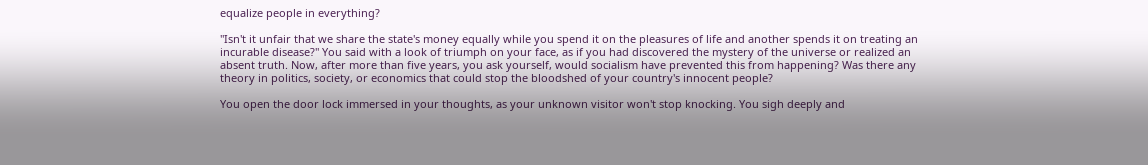equalize people in everything?

"Isn't it unfair that we share the state's money equally while you spend it on the pleasures of life and another spends it on treating an incurable disease?" You said with a look of triumph on your face, as if you had discovered the mystery of the universe or realized an absent truth. Now, after more than five years, you ask yourself, would socialism have prevented this from happening? Was there any theory in politics, society, or economics that could stop the bloodshed of your country's innocent people?

You open the door lock immersed in your thoughts, as your unknown visitor won't stop knocking. You sigh deeply and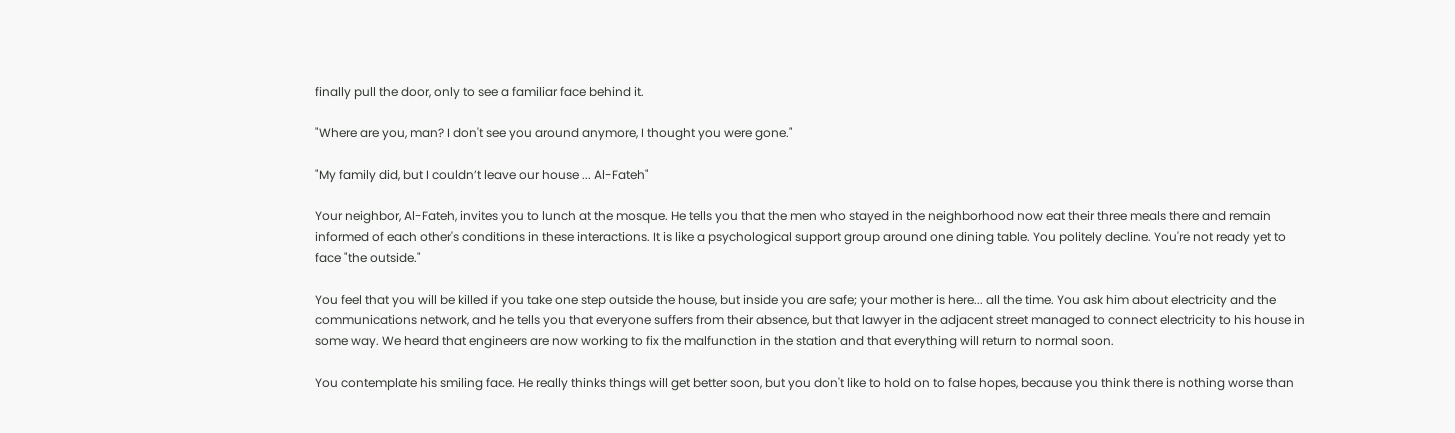finally pull the door, only to see a familiar face behind it.

"Where are you, man? I don't see you around anymore, I thought you were gone."

"My family did, but I couldn’t leave our house ... Al-Fateh"

Your neighbor, Al-Fateh, invites you to lunch at the mosque. He tells you that the men who stayed in the neighborhood now eat their three meals there and remain informed of each other's conditions in these interactions. It is like a psychological support group around one dining table. You politely decline. You're not ready yet to face "the outside."

You feel that you will be killed if you take one step outside the house, but inside you are safe; your mother is here... all the time. You ask him about electricity and the communications network, and he tells you that everyone suffers from their absence, but that lawyer in the adjacent street managed to connect electricity to his house in some way. We heard that engineers are now working to fix the malfunction in the station and that everything will return to normal soon.

You contemplate his smiling face. He really thinks things will get better soon, but you don't like to hold on to false hopes, because you think there is nothing worse than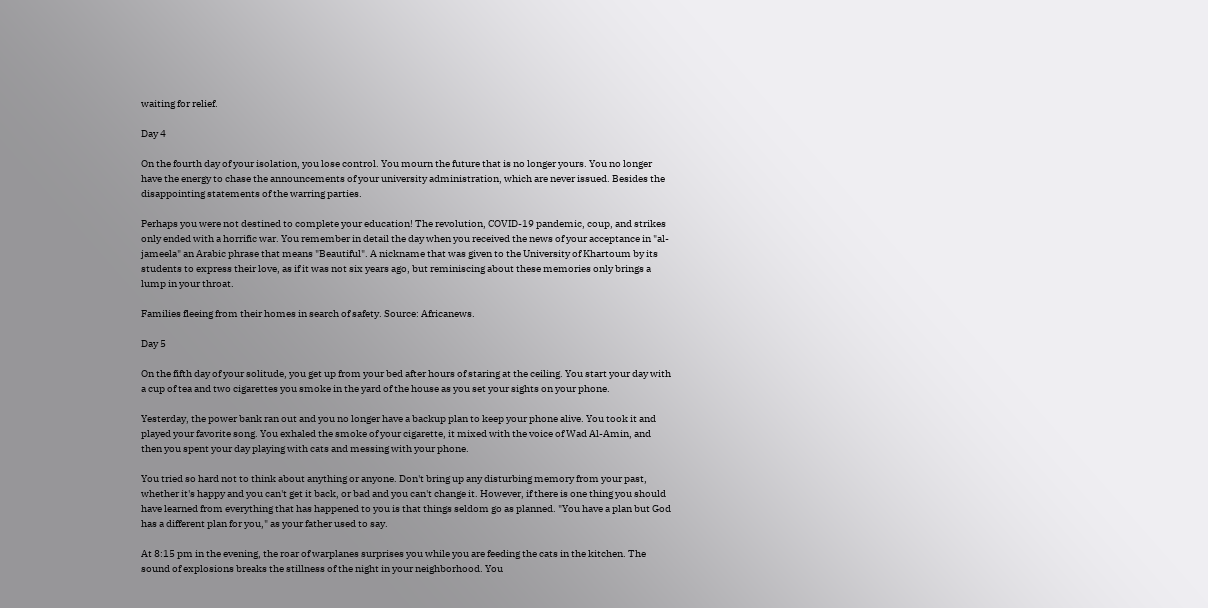waiting for relief.

Day 4

On the fourth day of your isolation, you lose control. You mourn the future that is no longer yours. You no longer have the energy to chase the announcements of your university administration, which are never issued. Besides the disappointing statements of the warring parties.

Perhaps you were not destined to complete your education! The revolution, COVID-19 pandemic, coup, and strikes only ended with a horrific war. You remember in detail the day when you received the news of your acceptance in "al-jameela" an Arabic phrase that means "Beautiful". A nickname that was given to the University of Khartoum by its students to express their love, as if it was not six years ago, but reminiscing about these memories only brings a lump in your throat.

Families fleeing from their homes in search of safety. Source: Africanews.

Day 5

On the fifth day of your solitude, you get up from your bed after hours of staring at the ceiling. You start your day with a cup of tea and two cigarettes you smoke in the yard of the house as you set your sights on your phone.

Yesterday, the power bank ran out and you no longer have a backup plan to keep your phone alive. You took it and played your favorite song. You exhaled the smoke of your cigarette, it mixed with the voice of Wad Al-Amin, and then you spent your day playing with cats and messing with your phone.

You tried so hard not to think about anything or anyone. Don't bring up any disturbing memory from your past, whether it's happy and you can't get it back, or bad and you can't change it. However, if there is one thing you should have learned from everything that has happened to you is that things seldom go as planned. "You have a plan but God has a different plan for you," as your father used to say.

At 8:15 pm in the evening, the roar of warplanes surprises you while you are feeding the cats in the kitchen. The sound of explosions breaks the stillness of the night in your neighborhood. You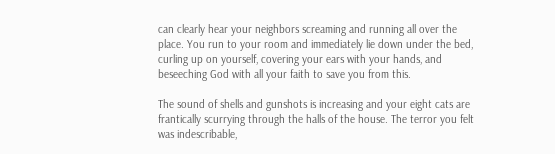can clearly hear your neighbors screaming and running all over the place. You run to your room and immediately lie down under the bed, curling up on yourself, covering your ears with your hands, and beseeching God with all your faith to save you from this.

The sound of shells and gunshots is increasing and your eight cats are frantically scurrying through the halls of the house. The terror you felt was indescribable,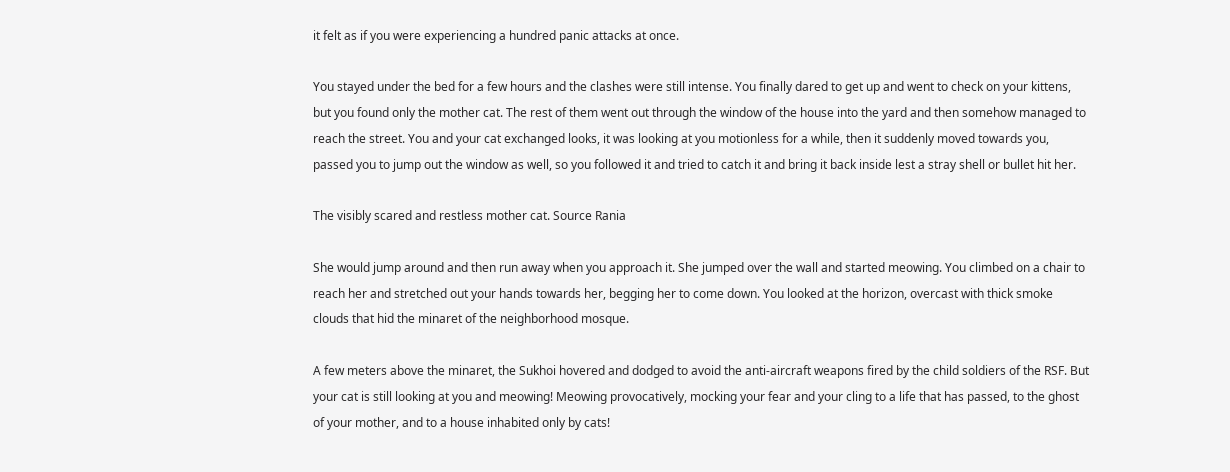it felt as if you were experiencing a hundred panic attacks at once.

You stayed under the bed for a few hours and the clashes were still intense. You finally dared to get up and went to check on your kittens, but you found only the mother cat. The rest of them went out through the window of the house into the yard and then somehow managed to reach the street. You and your cat exchanged looks, it was looking at you motionless for a while, then it suddenly moved towards you, passed you to jump out the window as well, so you followed it and tried to catch it and bring it back inside lest a stray shell or bullet hit her.

The visibly scared and restless mother cat. Source Rania

She would jump around and then run away when you approach it. She jumped over the wall and started meowing. You climbed on a chair to reach her and stretched out your hands towards her, begging her to come down. You looked at the horizon, overcast with thick smoke clouds that hid the minaret of the neighborhood mosque.

A few meters above the minaret, the Sukhoi hovered and dodged to avoid the anti-aircraft weapons fired by the child soldiers of the RSF. But your cat is still looking at you and meowing! Meowing provocatively, mocking your fear and your cling to a life that has passed, to the ghost of your mother, and to a house inhabited only by cats!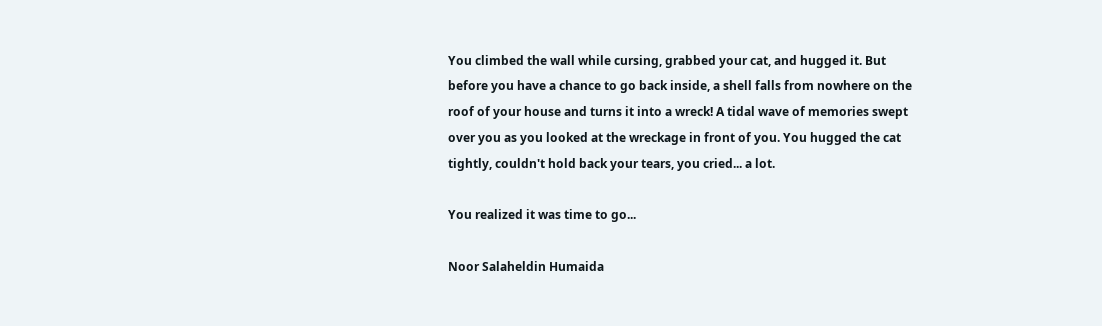You climbed the wall while cursing, grabbed your cat, and hugged it. But before you have a chance to go back inside, a shell falls from nowhere on the roof of your house and turns it into a wreck! A tidal wave of memories swept over you as you looked at the wreckage in front of you. You hugged the cat tightly, couldn't hold back your tears, you cried... a lot.

You realized it was time to go...

Noor Salaheldin Humaida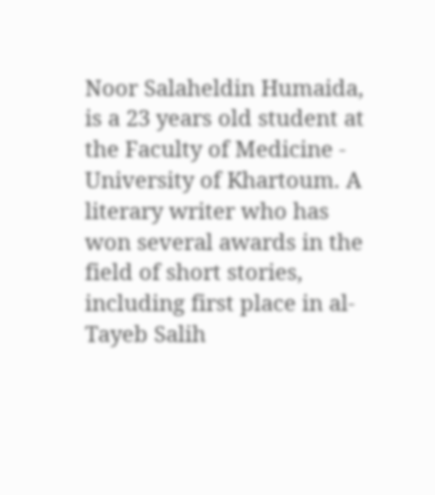Noor Salaheldin Humaida, is a 23 years old student at the Faculty of Medicine - University of Khartoum. A literary writer who has won several awards in the field of short stories, including first place in al-Tayeb Salih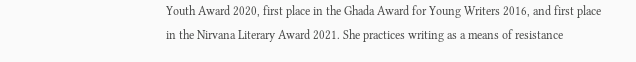Youth Award 2020, first place in the Ghada Award for Young Writers 2016, and first place in the Nirvana Literary Award 2021. She practices writing as a means of resistance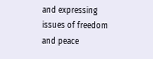and expressing issues of freedom and peace